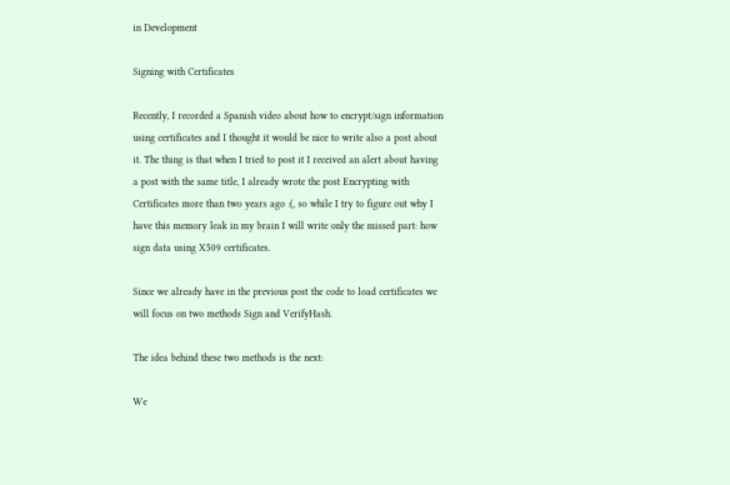in Development

Signing with Certificates

Recently, I recorded a Spanish video about how to encrypt/sign information using certificates and I thought it would be nice to write also a post about it. The thing is that when I tried to post it I received an alert about having a post with the same title, I already wrote the post Encrypting with Certificates more than two years ago :(, so while I try to figure out why I have this memory leak in my brain I will write only the missed part: how sign data using X509 certificates.

Since we already have in the previous post the code to load certificates we will focus on two methods Sign and VerifyHash.

The idea behind these two methods is the next:

We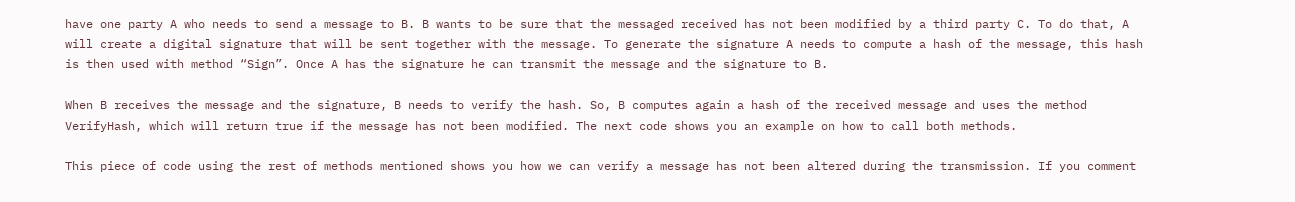have one party A who needs to send a message to B. B wants to be sure that the messaged received has not been modified by a third party C. To do that, A will create a digital signature that will be sent together with the message. To generate the signature A needs to compute a hash of the message, this hash is then used with method “Sign”. Once A has the signature he can transmit the message and the signature to B.

When B receives the message and the signature, B needs to verify the hash. So, B computes again a hash of the received message and uses the method VerifyHash, which will return true if the message has not been modified. The next code shows you an example on how to call both methods.

This piece of code using the rest of methods mentioned shows you how we can verify a message has not been altered during the transmission. If you comment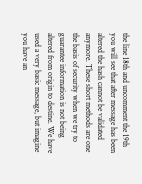the line 18th and uncomment the 19th you will see that after message has been altered the hash cannot be validated anymore. These short methods are one the basis of security when we try to guarantee information is not being altered from origin to destine. We have used a very basic message, but imagine you have an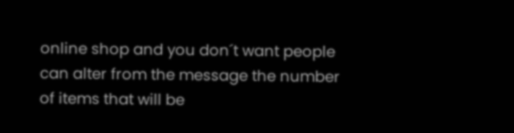online shop and you don´t want people can alter from the message the number of items that will be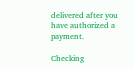delivered after you have authorized a payment.

Checking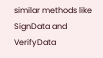similar methods like SignData and VerifyData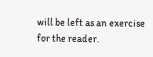will be left as an exercise for the reader.